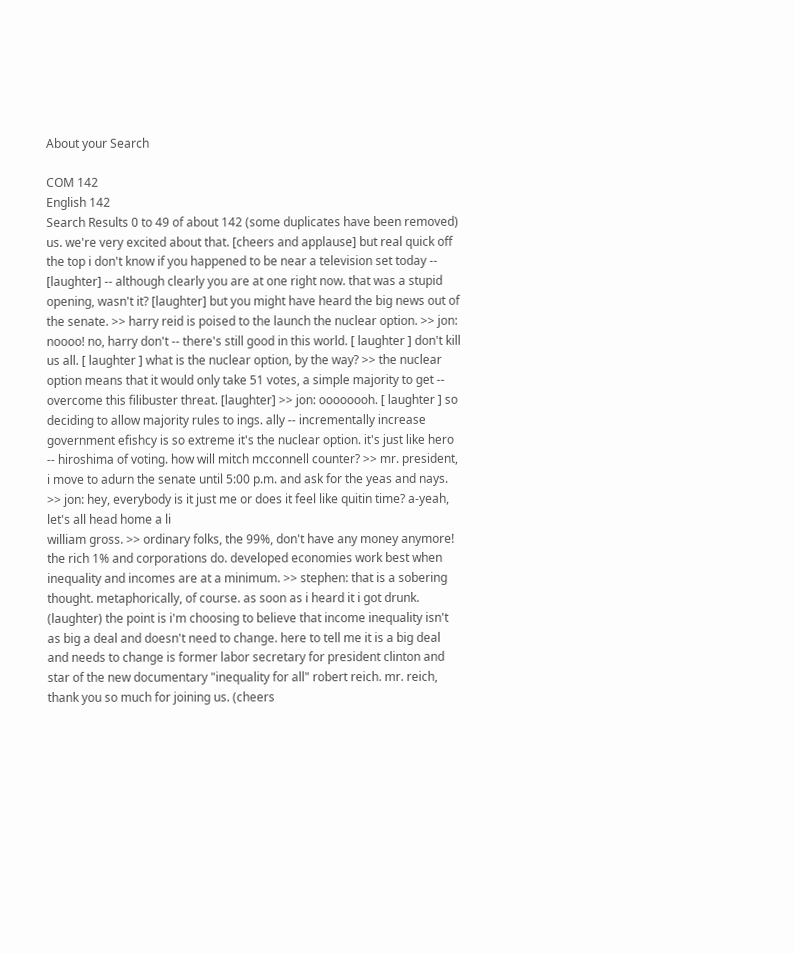About your Search

COM 142
English 142
Search Results 0 to 49 of about 142 (some duplicates have been removed)
us. we're very excited about that. [cheers and applause] but real quick off the top i don't know if you happened to be near a television set today -- [laughter] -- although clearly you are at one right now. that was a stupid opening, wasn't it? [laughter] but you might have heard the big news out of the senate. >> harry reid is poised to the launch the nuclear option. >> jon: noooo! no, harry don't -- there's still good in this world. [ laughter ] don't kill us all. [ laughter ] what is the nuclear option, by the way? >> the nuclear option means that it would only take 51 votes, a simple majority to get -- overcome this filibuster threat. [laughter] >> jon: oooooooh. [ laughter ] so deciding to allow majority rules to ings. ally -- incrementally increase government efishcy is so extreme it's the nuclear option. it's just like hero -- hiroshima of voting. how will mitch mcconnell counter? >> mr. president, i move to adurn the senate until 5:00 p.m. and ask for the yeas and nays. >> jon: hey, everybody is it just me or does it feel like quitin time? a-yeah, let's all head home a li
william gross. >> ordinary folks, the 99%, don't have any money anymore! the rich 1% and corporations do. developed economies work best when inequality and incomes are at a minimum. >> stephen: that is a sobering thought. metaphorically, of course. as soon as i heard it i got drunk. (laughter) the point is i'm choosing to believe that income inequality isn't as big a deal and doesn't need to change. here to tell me it is a big deal and needs to change is former labor secretary for president clinton and star of the new documentary "inequality for all" robert reich. mr. reich, thank you so much for joining us. (cheers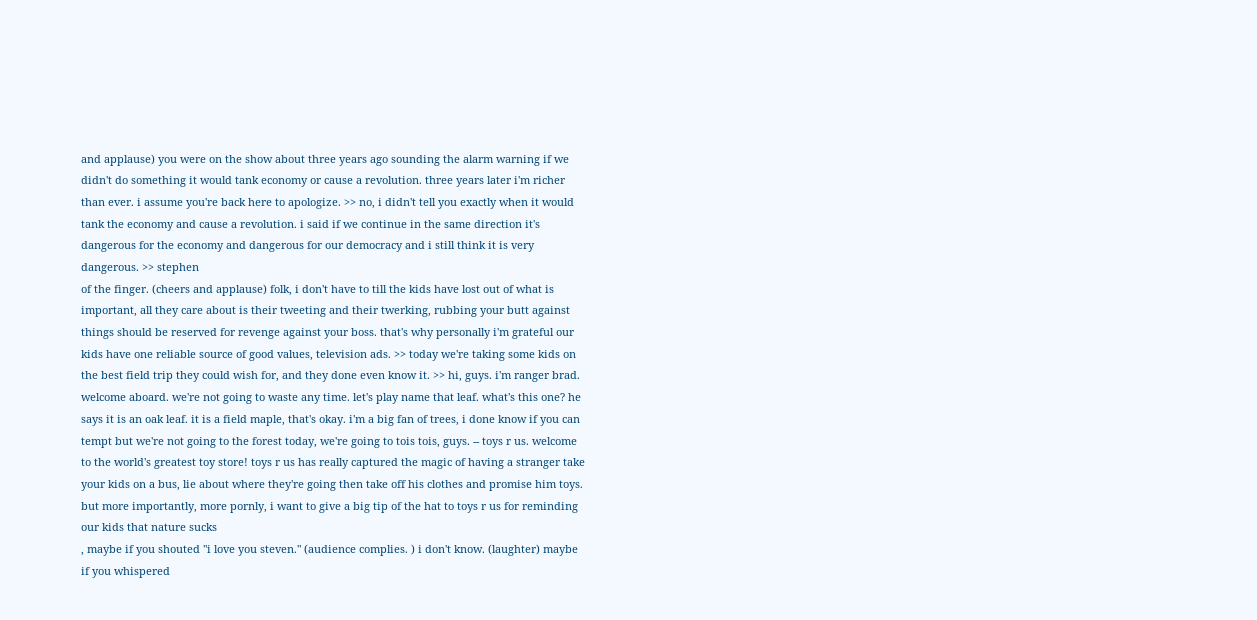and applause) you were on the show about three years ago sounding the alarm warning if we didn't do something it would tank economy or cause a revolution. three years later i'm richer than ever. i assume you're back here to apologize. >> no, i didn't tell you exactly when it would tank the economy and cause a revolution. i said if we continue in the same direction it's dangerous for the economy and dangerous for our democracy and i still think it is very dangerous. >> stephen
of the finger. (cheers and applause) folk, i don't have to till the kids have lost out of what is important, all they care about is their tweeting and their twerking, rubbing your butt against things should be reserved for revenge against your boss. that's why personally i'm grateful our kids have one reliable source of good values, television ads. >> today we're taking some kids on the best field trip they could wish for, and they done even know it. >> hi, guys. i'm ranger brad. welcome aboard. we're not going to waste any time. let's play name that leaf. what's this one? he says it is an oak leaf. it is a field maple, that's okay. i'm a big fan of trees, i done know if you can tempt but we're not going to the forest today, we're going to tois tois, guys. -- toys r us. welcome to the world's greatest toy store! toys r us has really captured the magic of having a stranger take your kids on a bus, lie about where they're going then take off his clothes and promise him toys. but more importantly, more pornly, i want to give a big tip of the hat to toys r us for reminding our kids that nature sucks
, maybe if you shouted "i love you steven." (audience complies. ) i don't know. (laughter) maybe if you whispered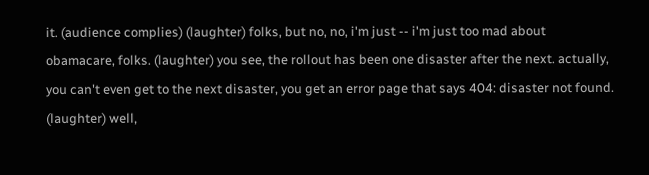it. (audience complies) (laughter) folks, but no, no, i'm just -- i'm just too mad about obamacare, folks. (laughter) you see, the rollout has been one disaster after the next. actually, you can't even get to the next disaster, you get an error page that says 404: disaster not found. (laughter) well,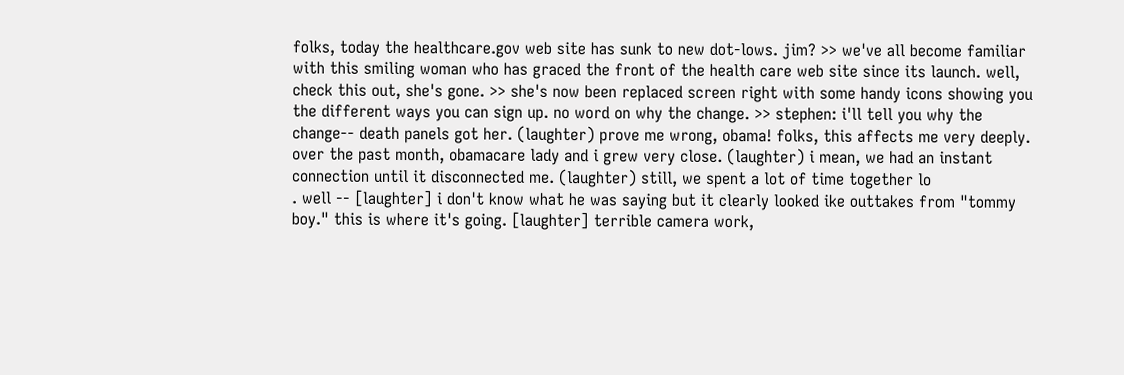folks, today the healthcare.gov web site has sunk to new dot-lows. jim? >> we've all become familiar with this smiling woman who has graced the front of the health care web site since its launch. well, check this out, she's gone. >> she's now been replaced screen right with some handy icons showing you the different ways you can sign up. no word on why the change. >> stephen: i'll tell you why the change-- death panels got her. (laughter) prove me wrong, obama! folks, this affects me very deeply. over the past month, obamacare lady and i grew very close. (laughter) i mean, we had an instant connection until it disconnected me. (laughter) still, we spent a lot of time together lo
. well -- [laughter] i don't know what he was saying but it clearly looked ike outtakes from "tommy boy." this is where it's going. [laughter] terrible camera work,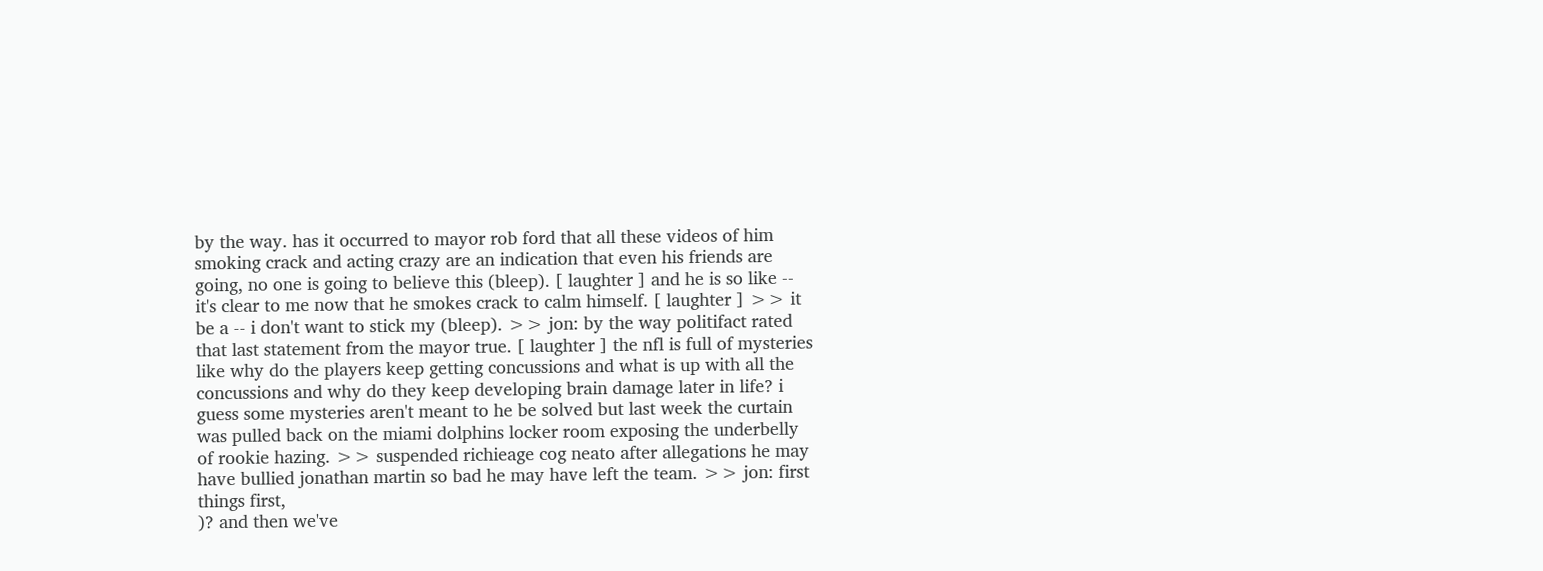by the way. has it occurred to mayor rob ford that all these videos of him smoking crack and acting crazy are an indication that even his friends are going, no one is going to believe this (bleep). [ laughter ] and he is so like -- it's clear to me now that he smokes crack to calm himself. [ laughter ] >> it be a -- i don't want to stick my (bleep). >> jon: by the way politifact rated that last statement from the mayor true. [ laughter ] the nfl is full of mysteries like why do the players keep getting concussions and what is up with all the concussions and why do they keep developing brain damage later in life? i guess some mysteries aren't meant to he be solved but last week the curtain was pulled back on the miami dolphins locker room exposing the underbelly of rookie hazing. >> suspended richieage cog neato after allegations he may have bullied jonathan martin so bad he may have left the team. >> jon: first things first,
)? and then we've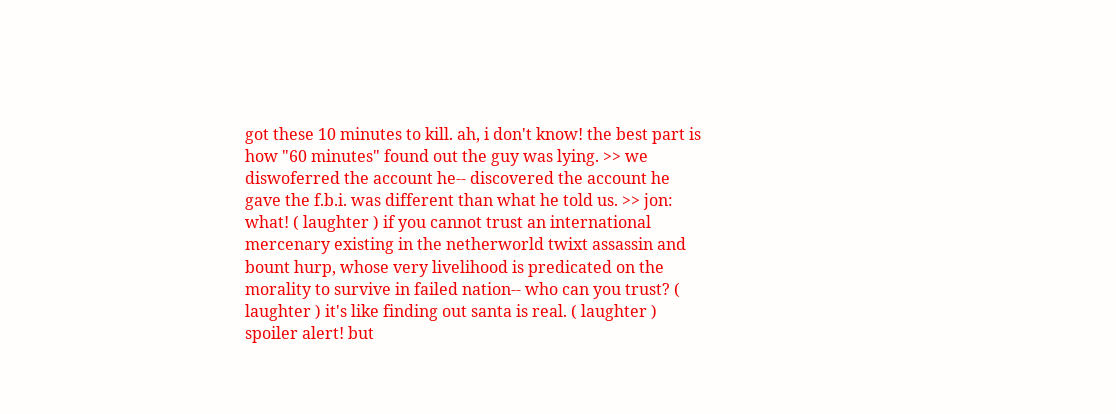got these 10 minutes to kill. ah, i don't know! the best part is how "60 minutes" found out the guy was lying. >> we diswoferred the account he-- discovered the account he gave the f.b.i. was different than what he told us. >> jon: what! ( laughter ) if you cannot trust an international mercenary existing in the netherworld twixt assassin and bount hurp, whose very livelihood is predicated on the morality to survive in failed nation-- who can you trust? ( laughter ) it's like finding out santa is real. ( laughter ) spoiler alert! but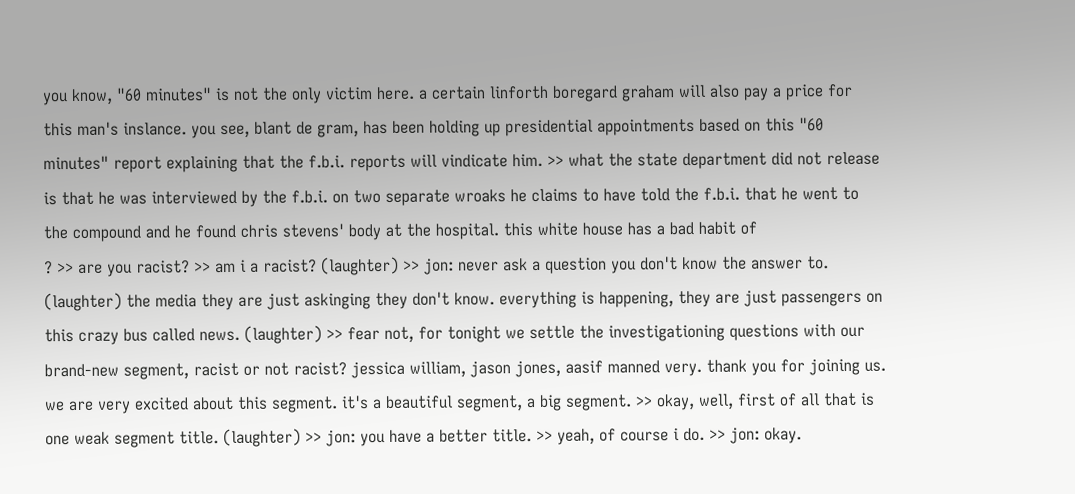you know, "60 minutes" is not the only victim here. a certain linforth boregard graham will also pay a price for this man's inslance. you see, blant de gram, has been holding up presidential appointments based on this "60 minutes" report explaining that the f.b.i. reports will vindicate him. >> what the state department did not release is that he was interviewed by the f.b.i. on two separate wroaks he claims to have told the f.b.i. that he went to the compound and he found chris stevens' body at the hospital. this white house has a bad habit of
? >> are you racist? >> am i a racist? (laughter) >> jon: never ask a question you don't know the answer to. (laughter) the media they are just askinging they don't know. everything is happening, they are just passengers on this crazy bus called news. (laughter) >> fear not, for tonight we settle the investigationing questions with our brand-new segment, racist or not racist? jessica william, jason jones, aasif manned very. thank you for joining us. we are very excited about this segment. it's a beautiful segment, a big segment. >> okay, well, first of all that is one weak segment title. (laughter) >> jon: you have a better title. >> yeah, of course i do. >> jon: okay.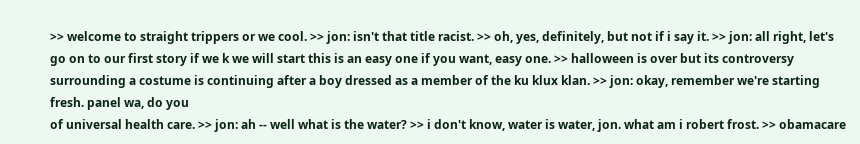>> welcome to straight trippers or we cool. >> jon: isn't that title racist. >> oh, yes, definitely, but not if i say it. >> jon: all right, let's go on to our first story if we k we will start this is an easy one if you want, easy one. >> halloween is over but its controversy surrounding a costume is continuing after a boy dressed as a member of the ku klux klan. >> jon: okay, remember we're starting fresh. panel wa, do you
of universal health care. >> jon: ah -- well what is the water? >> i don't know, water is water, jon. what am i robert frost. >> obamacare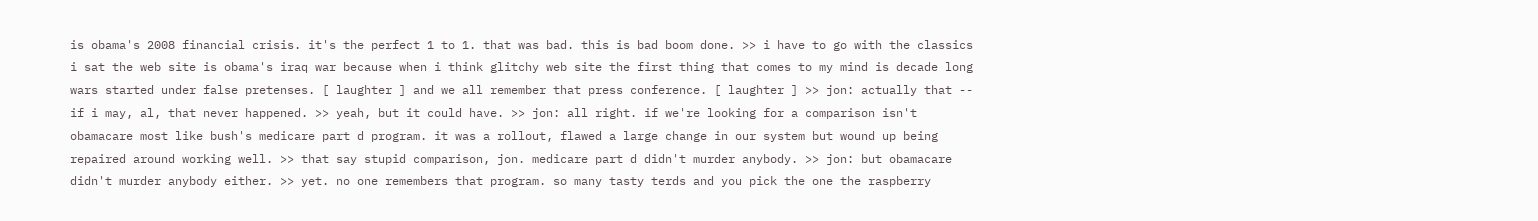is obama's 2008 financial crisis. it's the perfect 1 to 1. that was bad. this is bad boom done. >> i have to go with the classics i sat the web site is obama's iraq war because when i think glitchy web site the first thing that comes to my mind is decade long wars started under false pretenses. [ laughter ] and we all remember that press conference. [ laughter ] >> jon: actually that -- if i may, al, that never happened. >> yeah, but it could have. >> jon: all right. if we're looking for a comparison isn't obamacare most like bush's medicare part d program. it was a rollout, flawed a large change in our system but wound up being repaired around working well. >> that say stupid comparison, jon. medicare part d didn't murder anybody. >> jon: but obamacare didn't murder anybody either. >> yet. no one remembers that program. so many tasty terds and you pick the one the raspberry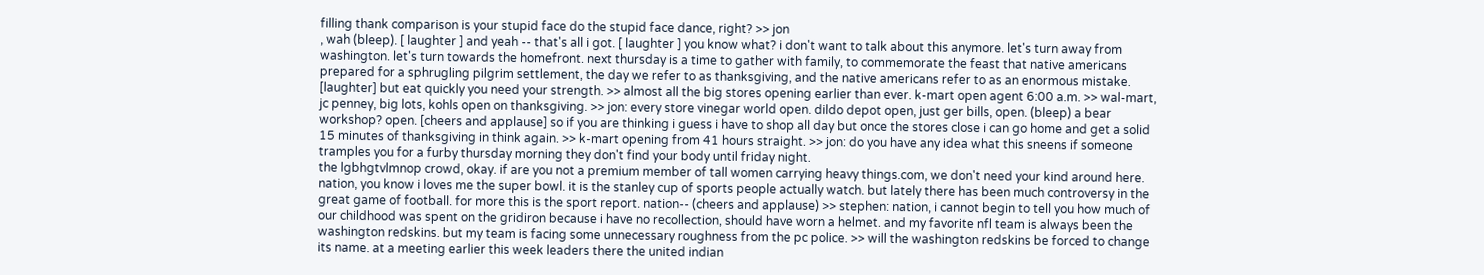filling thank comparison is your stupid face do the stupid face dance, right? >> jon
, wah (bleep). [ laughter ] and yeah -- that's all i got. [ laughter ] you know what? i don't want to talk about this anymore. let's turn away from washington. let's turn towards the homefront. next thursday is a time to gather with family, to commemorate the feast that native americans prepared for a sphrugling pilgrim settlement, the day we refer to as thanksgiving, and the native americans refer to as an enormous mistake. [laughter] but eat quickly you need your strength. >> almost all the big stores opening earlier than ever. k-mart open agent 6:00 a.m. >> wal-mart, jc penney, big lots, kohls open on thanksgiving. >> jon: every store vinegar world open. dildo depot open, just ger bills, open. (bleep) a bear workshop? open. [cheers and applause] so if you are thinking i guess i have to shop all day but once the stores close i can go home and get a solid 15 minutes of thanksgiving in think again. >> k-mart opening from 41 hours straight. >> jon: do you have any idea what this sneens if someone tramples you for a furby thursday morning they don't find your body until friday night.
the lgbhgtvlmnop crowd, okay. if are you not a premium member of tall women carrying heavy things.com, we don't need your kind around here. nation, you know i loves me the super bowl. it is the stanley cup of sports people actually watch. but lately there has been much controversy in the great game of football. for more this is the sport report. nation-- (cheers and applause) >> stephen: nation, i cannot begin to tell you how much of our childhood was spent on the gridiron because i have no recollection, should have worn a helmet. and my favorite nfl team is always been the washington redskins. but my team is facing some unnecessary roughness from the pc police. >> will the washington redskins be forced to change its name. at a meeting earlier this week leaders there the united indian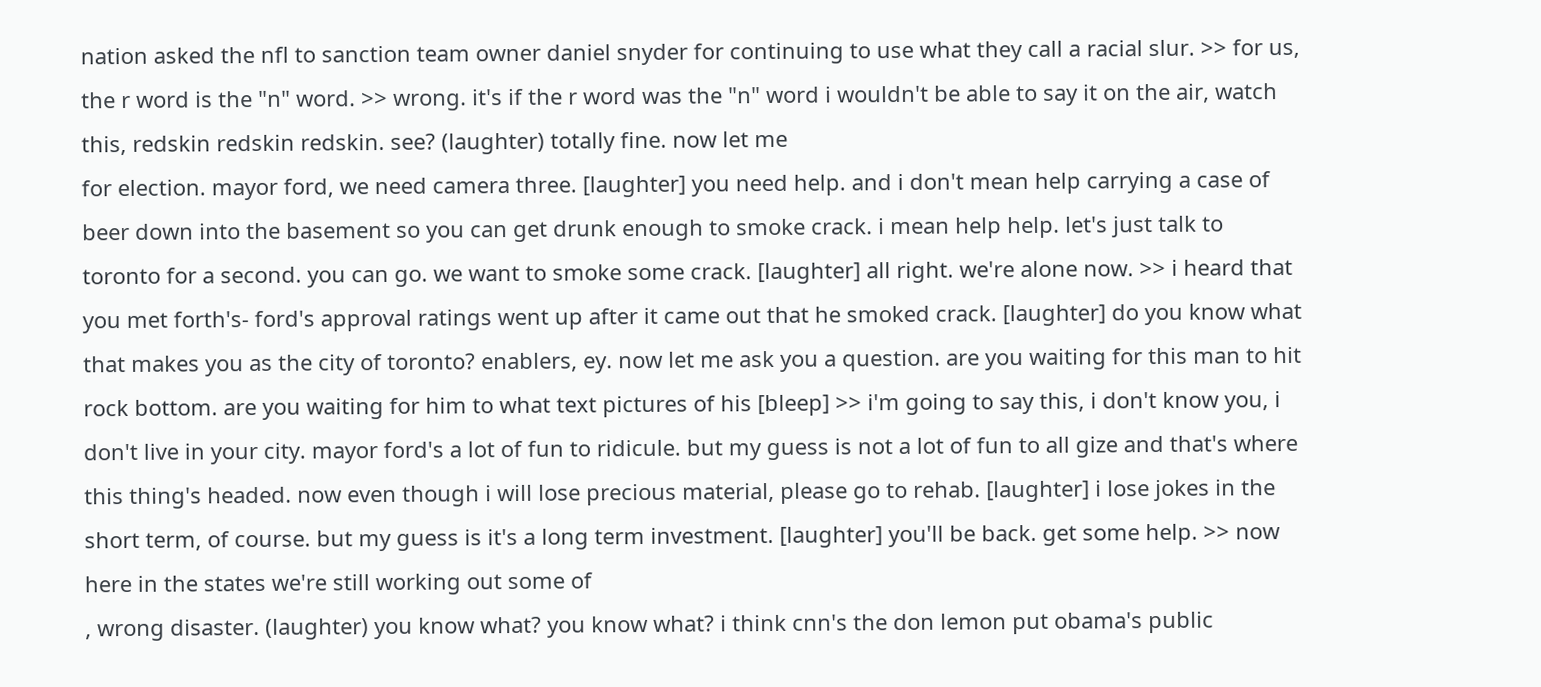nation asked the nfl to sanction team owner daniel snyder for continuing to use what they call a racial slur. >> for us, the r word is the "n" word. >> wrong. it's if the r word was the "n" word i wouldn't be able to say it on the air, watch this, redskin redskin redskin. see? (laughter) totally fine. now let me
for election. mayor ford, we need camera three. [laughter] you need help. and i don't mean help carrying a case of beer down into the basement so you can get drunk enough to smoke crack. i mean help help. let's just talk to toronto for a second. you can go. we want to smoke some crack. [laughter] all right. we're alone now. >> i heard that you met forth's- ford's approval ratings went up after it came out that he smoked crack. [laughter] do you know what that makes you as the city of toronto? enablers, ey. now let me ask you a question. are you waiting for this man to hit rock bottom. are you waiting for him to what text pictures of his [bleep] >> i'm going to say this, i don't know you, i don't live in your city. mayor ford's a lot of fun to ridicule. but my guess is not a lot of fun to all gize and that's where this thing's headed. now even though i will lose precious material, please go to rehab. [laughter] i lose jokes in the short term, of course. but my guess is it's a long term investment. [laughter] you'll be back. get some help. >> now here in the states we're still working out some of
, wrong disaster. (laughter) you know what? you know what? i think cnn's the don lemon put obama's public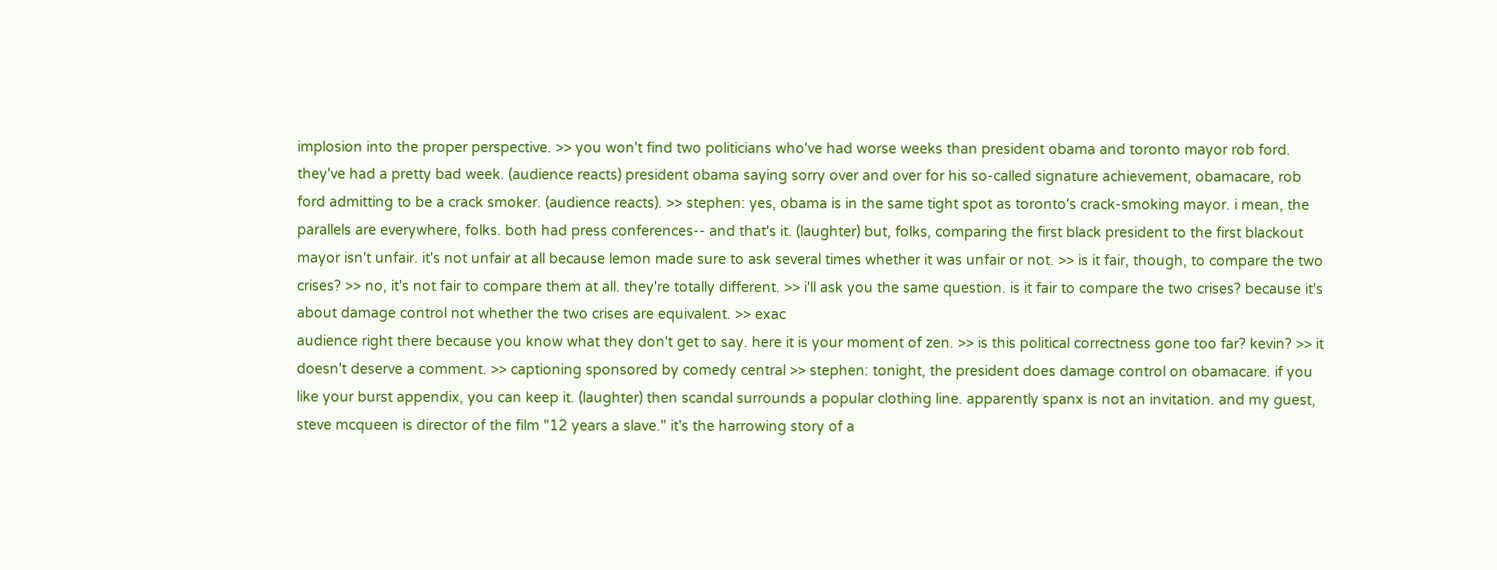implosion into the proper perspective. >> you won't find two politicians who've had worse weeks than president obama and toronto mayor rob ford. they've had a pretty bad week. (audience reacts) president obama saying sorry over and over for his so-called signature achievement, obamacare, rob ford admitting to be a crack smoker. (audience reacts). >> stephen: yes, obama is in the same tight spot as toronto's crack-smoking mayor. i mean, the parallels are everywhere, folks. both had press conferences-- and that's it. (laughter) but, folks, comparing the first black president to the first blackout mayor isn't unfair. it's not unfair at all because lemon made sure to ask several times whether it was unfair or not. >> is it fair, though, to compare the two crises? >> no, it's not fair to compare them at all. they're totally different. >> i'll ask you the same question. is it fair to compare the two crises? because it's about damage control not whether the two crises are equivalent. >> exac
audience right there because you know what they don't get to say. here it is your moment of zen. >> is this political correctness gone too far? kevin? >> it doesn't deserve a comment. >> captioning sponsored by comedy central >> stephen: tonight, the president does damage control on obamacare. if you like your burst appendix, you can keep it. (laughter) then scandal surrounds a popular clothing line. apparently spanx is not an invitation. and my guest, steve mcqueen is director of the film "12 years a slave." it's the harrowing story of a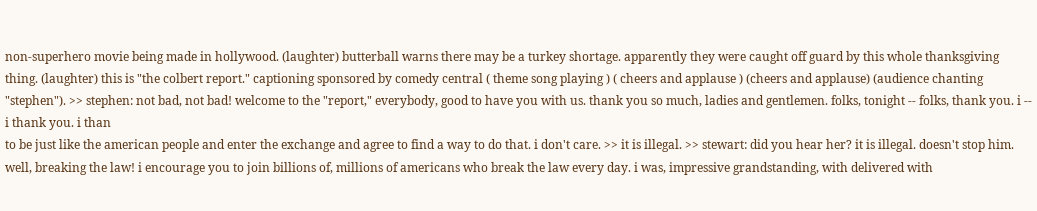non-superhero movie being made in hollywood. (laughter) butterball warns there may be a turkey shortage. apparently they were caught off guard by this whole thanksgiving thing. (laughter) this is "the colbert report." captioning sponsored by comedy central ( theme song playing ) ( cheers and applause ) (cheers and applause) (audience chanting "stephen"). >> stephen: not bad, not bad! welcome to the "report," everybody, good to have you with us. thank you so much, ladies and gentlemen. folks, tonight -- folks, thank you. i -- i thank you. i than
to be just like the american people and enter the exchange and agree to find a way to do that. i don't care. >> it is illegal. >> stewart: did you hear her? it is illegal. doesn't stop him. well, breaking the law! i encourage you to join billions of, millions of americans who break the law every day. i was, impressive grandstanding, with delivered with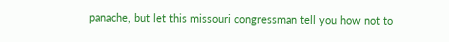panache, but let this missouri congressman tell you how not to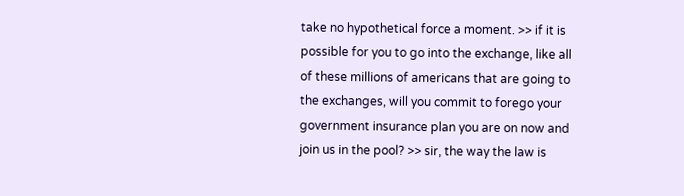take no hypothetical force a moment. >> if it is possible for you to go into the exchange, like all of these millions of americans that are going to the exchanges, will you commit to forego your government insurance plan you are on now and join us in the pool? >> sir, the way the law is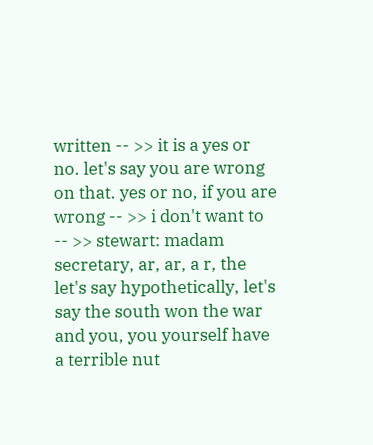written -- >> it is a yes or no. let's say you are wrong on that. yes or no, if you are wrong -- >> i don't want to -- >> stewart: madam secretary, ar, ar, a r, the let's say hypothetically, let's say the south won the war and you, you yourself have a terrible nut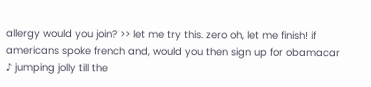allergy would you join? >> let me try this. zero oh, let me finish! if americans spoke french and, would you then sign up for obamacar
♪ jumping jolly till the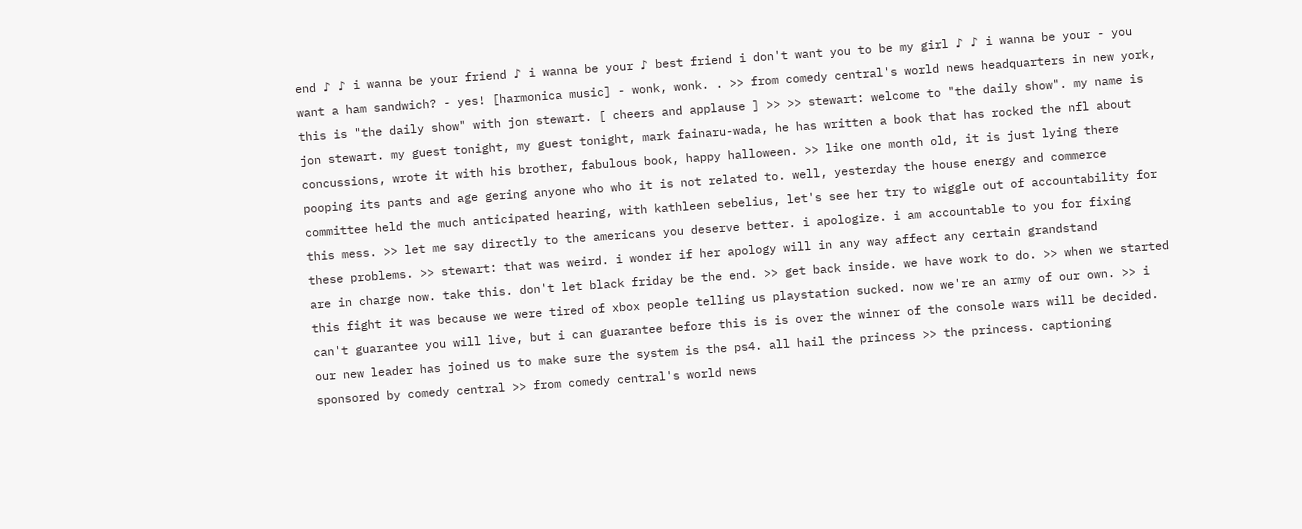end ♪ ♪ i wanna be your friend ♪ i wanna be your ♪ best friend i don't want you to be my girl ♪ ♪ i wanna be your - you want a ham sandwich? - yes! [harmonica music] - wonk, wonk. . >> from comedy central's world news headquarters in new york, this is "the daily show" with jon stewart. [ cheers and applause ] >> >> stewart: welcome to "the daily show". my name is jon stewart. my guest tonight, my guest tonight, mark fainaru-wada, he has written a book that has rocked the nfl about concussions, wrote it with his brother, fabulous book, happy halloween. >> like one month old, it is just lying there pooping its pants and age gering anyone who who it is not related to. well, yesterday the house energy and commerce committee held the much anticipated hearing, with kathleen sebelius, let's see her try to wiggle out of accountability for this mess. >> let me say directly to the americans you deserve better. i apologize. i am accountable to you for fixing these problems. >> stewart: that was weird. i wonder if her apology will in any way affect any certain grandstand
are in charge now. take this. don't let black friday be the end. >> get back inside. we have work to do. >> when we started this fight it was because we were tired of xbox people telling us playstation sucked. now we're an army of our own. >> i can't guarantee you will live, but i can guarantee before this is is over the winner of the console wars will be decided. our new leader has joined us to make sure the system is the ps4. all hail the princess >> the princess. captioning sponsored by comedy central >> from comedy central's world news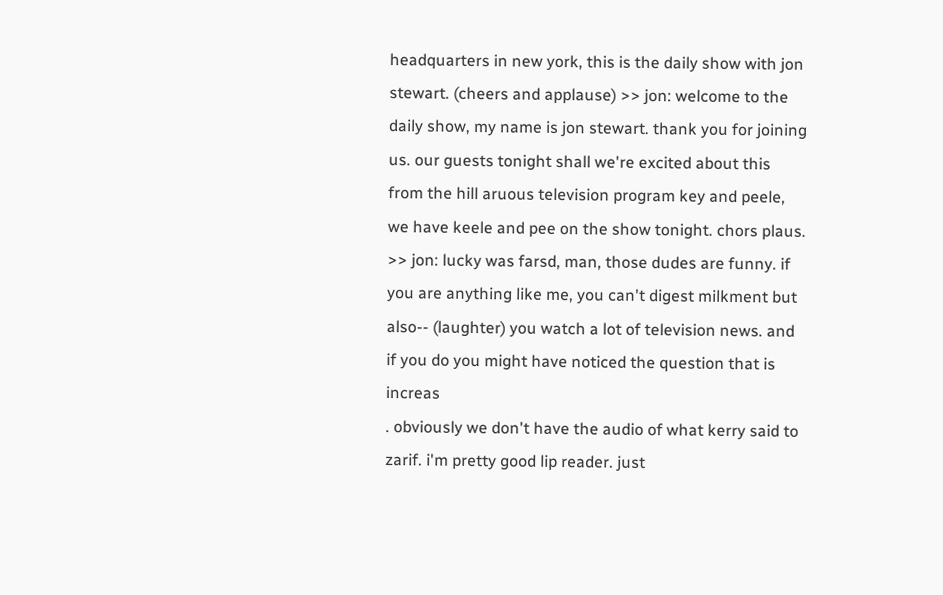headquarters in new york, this is the daily show with jon stewart. (cheers and applause) >> jon: welcome to the daily show, my name is jon stewart. thank you for joining us. our guests tonight shall we're excited about this from the hill aruous television program key and peele, we have keele and pee on the show tonight. chors plaus. >> jon: lucky was farsd, man, those dudes are funny. if you are anything like me, you can't digest milkment but also-- (laughter) you watch a lot of television news. and if you do you might have noticed the question that is increas
. obviously we don't have the audio of what kerry said to zarif. i'm pretty good lip reader. just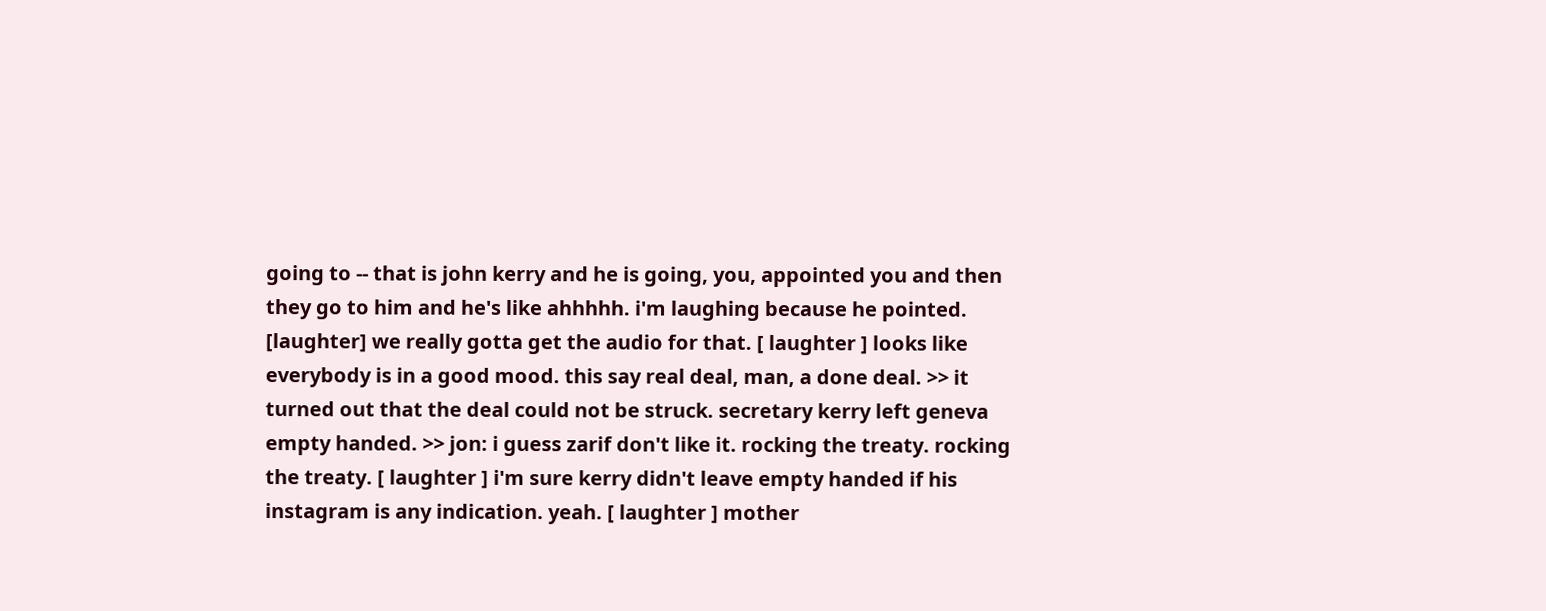going to -- that is john kerry and he is going, you, appointed you and then they go to him and he's like ahhhhh. i'm laughing because he pointed. [laughter] we really gotta get the audio for that. [ laughter ] looks like everybody is in a good mood. this say real deal, man, a done deal. >> it turned out that the deal could not be struck. secretary kerry left geneva empty handed. >> jon: i guess zarif don't like it. rocking the treaty. rocking the treaty. [ laughter ] i'm sure kerry didn't leave empty handed if his instagram is any indication. yeah. [ laughter ] mother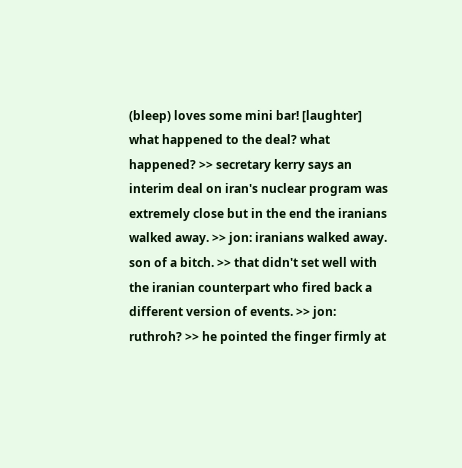(bleep) loves some mini bar! [laughter] what happened to the deal? what happened? >> secretary kerry says an interim deal on iran's nuclear program was extremely close but in the end the iranians walked away. >> jon: iranians walked away. son of a bitch. >> that didn't set well with the iranian counterpart who fired back a different version of events. >> jon: ruthroh? >> he pointed the finger firmly at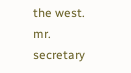the west. mr. secretary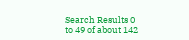Search Results 0 to 49 of about 142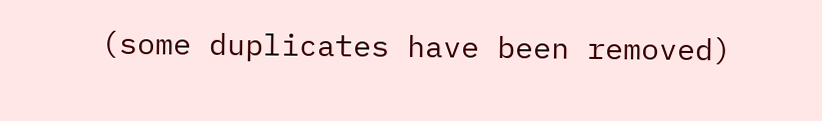(some duplicates have been removed)